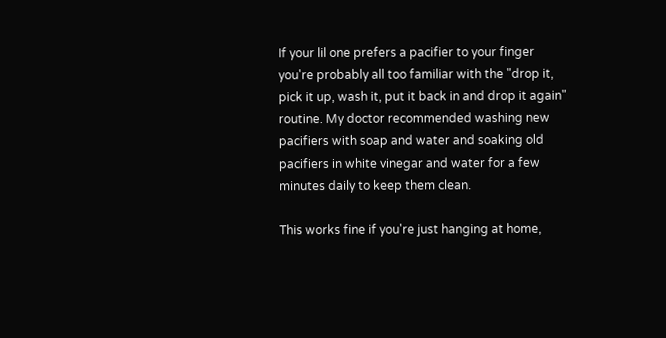If your lil one prefers a pacifier to your finger you're probably all too familiar with the "drop it, pick it up, wash it, put it back in and drop it again" routine. My doctor recommended washing new pacifiers with soap and water and soaking old pacifiers in white vinegar and water for a few minutes daily to keep them clean.

This works fine if you're just hanging at home,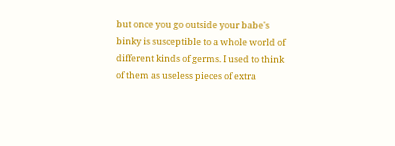but once you go outside your babe's binky is susceptible to a whole world of different kinds of germs. I used to think of them as useless pieces of extra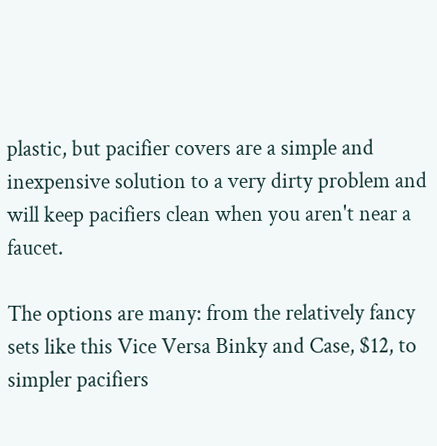plastic, but pacifier covers are a simple and inexpensive solution to a very dirty problem and will keep pacifiers clean when you aren't near a faucet.

The options are many: from the relatively fancy sets like this Vice Versa Binky and Case, $12, to simpler pacifiers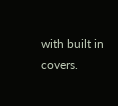with built in covers.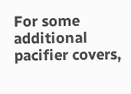For some additional pacifier covers,